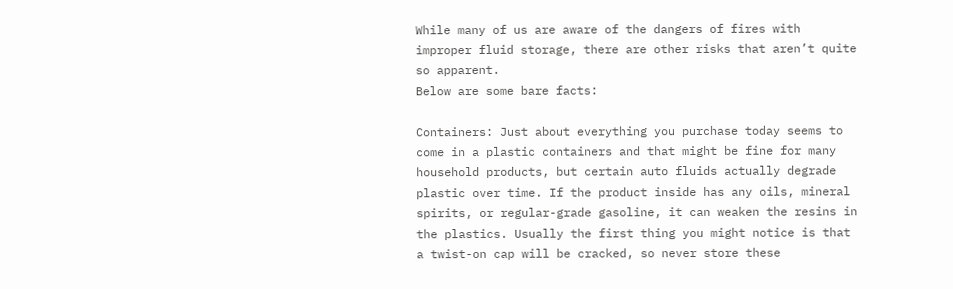While many of us are aware of the dangers of fires with improper fluid storage, there are other risks that aren’t quite so apparent.
Below are some bare facts:

Containers: Just about everything you purchase today seems to come in a plastic containers and that might be fine for many household products, but certain auto fluids actually degrade plastic over time. If the product inside has any oils, mineral spirits, or regular-grade gasoline, it can weaken the resins in the plastics. Usually the first thing you might notice is that a twist-on cap will be cracked, so never store these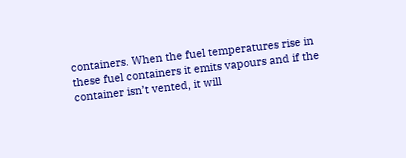containers. When the fuel temperatures rise in these fuel containers it emits vapours and if the container isn’t vented, it will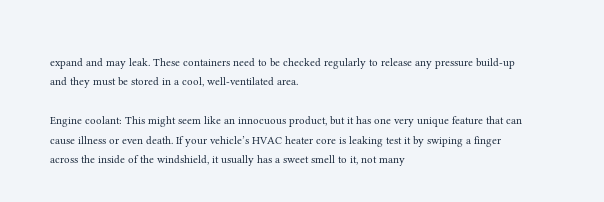expand and may leak. These containers need to be checked regularly to release any pressure build-up and they must be stored in a cool, well-ventilated area.

Engine coolant: This might seem like an innocuous product, but it has one very unique feature that can cause illness or even death. If your vehicle’s HVAC heater core is leaking test it by swiping a finger across the inside of the windshield, it usually has a sweet smell to it, not many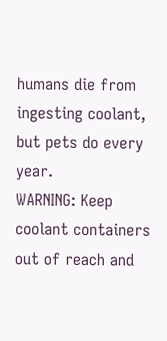humans die from ingesting coolant, but pets do every year.
WARNING: Keep coolant containers out of reach and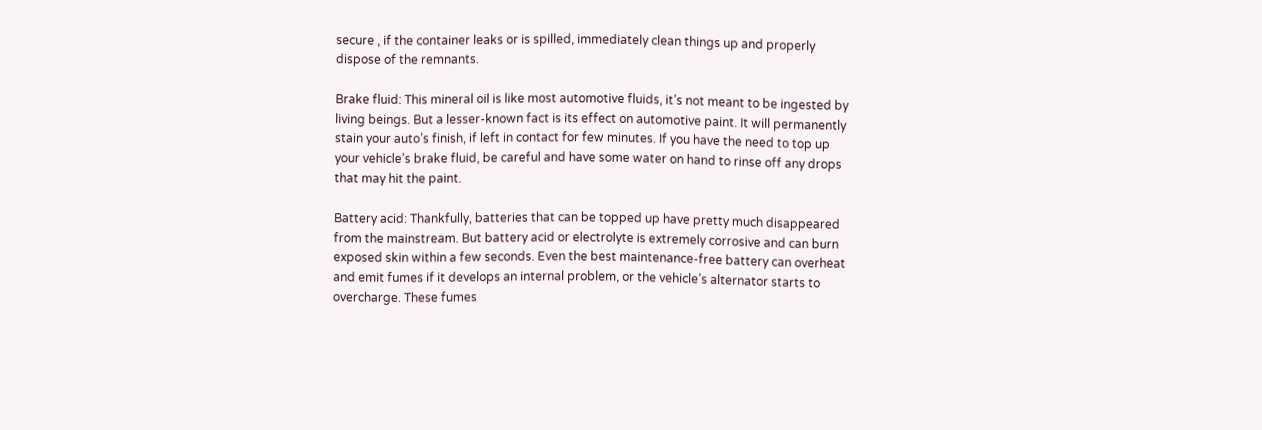secure , if the container leaks or is spilled, immediately clean things up and properly dispose of the remnants.

Brake fluid: This mineral oil is like most automotive fluids, it’s not meant to be ingested by living beings. But a lesser-known fact is its effect on automotive paint. It will permanently stain your auto’s finish, if left in contact for few minutes. If you have the need to top up your vehicle’s brake fluid, be careful and have some water on hand to rinse off any drops that may hit the paint.

Battery acid: Thankfully, batteries that can be topped up have pretty much disappeared from the mainstream. But battery acid or electrolyte is extremely corrosive and can burn exposed skin within a few seconds. Even the best maintenance-free battery can overheat and emit fumes if it develops an internal problem, or the vehicle’s alternator starts to overcharge. These fumes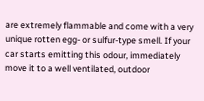are extremely flammable and come with a very unique rotten egg- or sulfur-type smell. If your car starts emitting this odour, immediately move it to a well ventilated, outdoor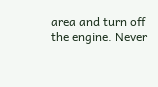area and turn off the engine. Never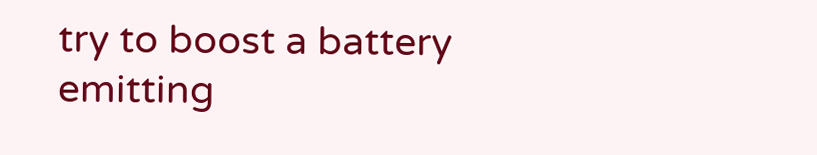try to boost a battery emitting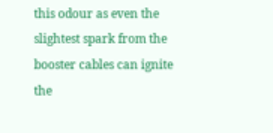this odour as even the slightest spark from the booster cables can ignite the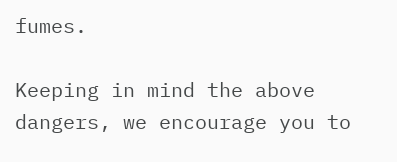fumes.

Keeping in mind the above dangers, we encourage you to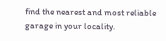find the nearest and most reliable garage in your locality.